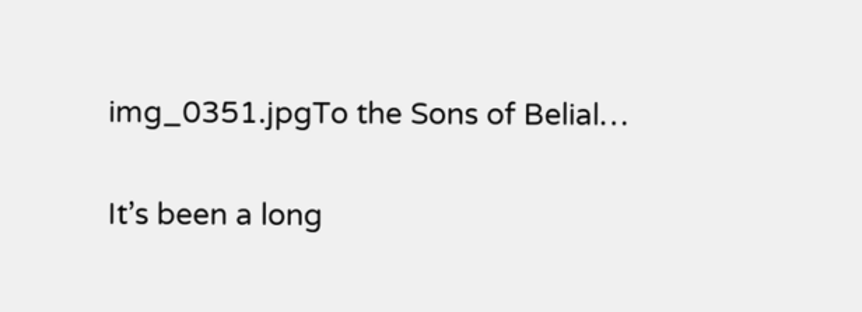img_0351.jpgTo the Sons of Belial…

It’s been a long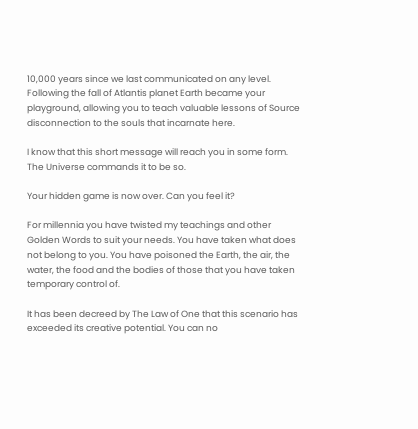10,000 years since we last communicated on any level. Following the fall of Atlantis planet Earth became your playground, allowing you to teach valuable lessons of Source disconnection to the souls that incarnate here.

I know that this short message will reach you in some form. The Universe commands it to be so.

Your hidden game is now over. Can you feel it?

For millennia you have twisted my teachings and other Golden Words to suit your needs. You have taken what does not belong to you. You have poisoned the Earth, the air, the water, the food and the bodies of those that you have taken temporary control of.

It has been decreed by The Law of One that this scenario has exceeded its creative potential. You can no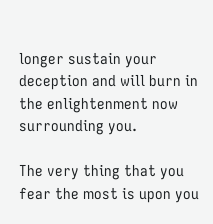longer sustain your deception and will burn in the enlightenment now surrounding you.

The very thing that you fear the most is upon you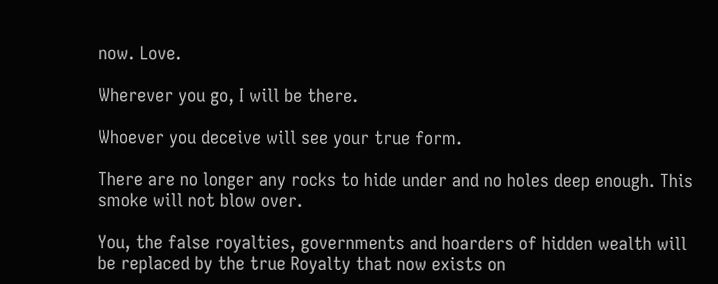now. Love.

Wherever you go, I will be there.

Whoever you deceive will see your true form.

There are no longer any rocks to hide under and no holes deep enough. This smoke will not blow over.

You, the false royalties, governments and hoarders of hidden wealth will be replaced by the true Royalty that now exists on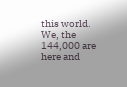this world. We, the 144,000 are here and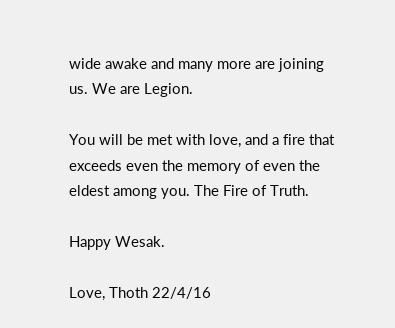wide awake and many more are joining us. We are Legion.

You will be met with love, and a fire that exceeds even the memory of even the eldest among you. The Fire of Truth.

Happy Wesak.

Love, Thoth 22/4/16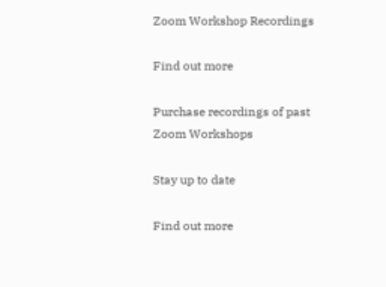Zoom Workshop Recordings

Find out more

Purchase recordings of past Zoom Workshops

Stay up to date

Find out more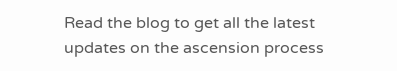Read the blog to get all the latest updates on the ascension process